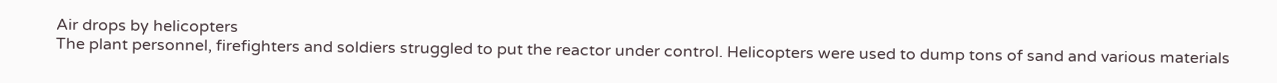Air drops by helicopters
The plant personnel, firefighters and soldiers struggled to put the reactor under control. Helicopters were used to dump tons of sand and various materials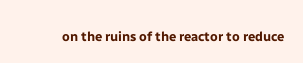on the ruins of the reactor to reduce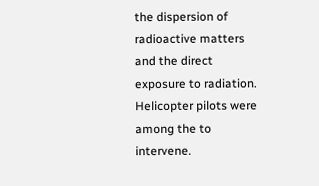the dispersion of radioactive matters and the direct exposure to radiation. Helicopter pilots were among the to intervene.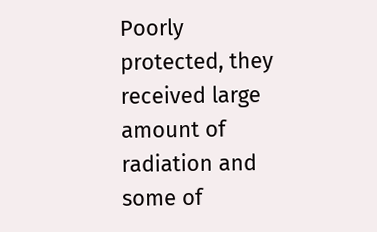Poorly protected, they received large amount of radiation and some of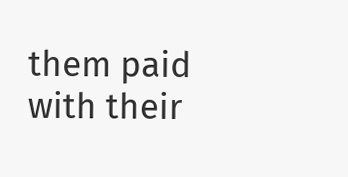them paid with their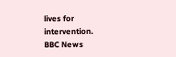lives for intervention.
BBC News